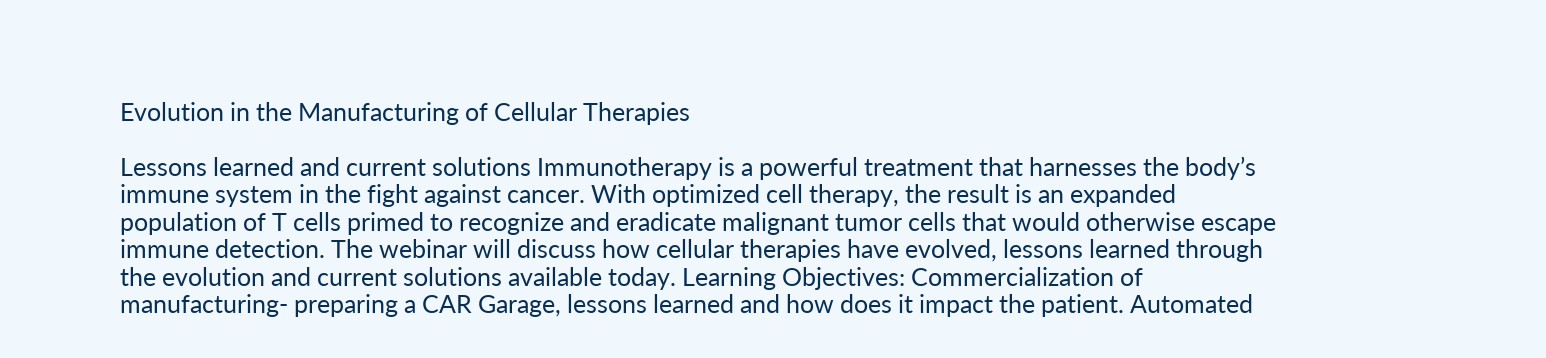Evolution in the Manufacturing of Cellular Therapies

Lessons learned and current solutions Immunotherapy is a powerful treatment that harnesses the body’s immune system in the fight against cancer. With optimized cell therapy, the result is an expanded population of T cells primed to recognize and eradicate malignant tumor cells that would otherwise escape immune detection. The webinar will discuss how cellular therapies have evolved, lessons learned through the evolution and current solutions available today. Learning Objectives: Commercialization of manufacturing- preparing a CAR Garage, lessons learned and how does it impact the patient. Automated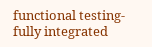functional testing- fully integrated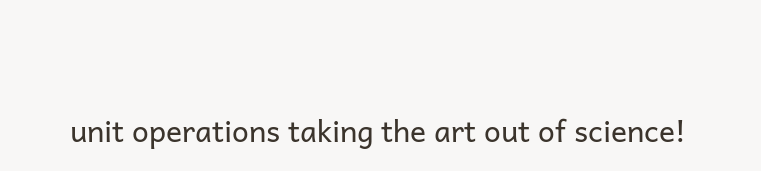unit operations taking the art out of science!